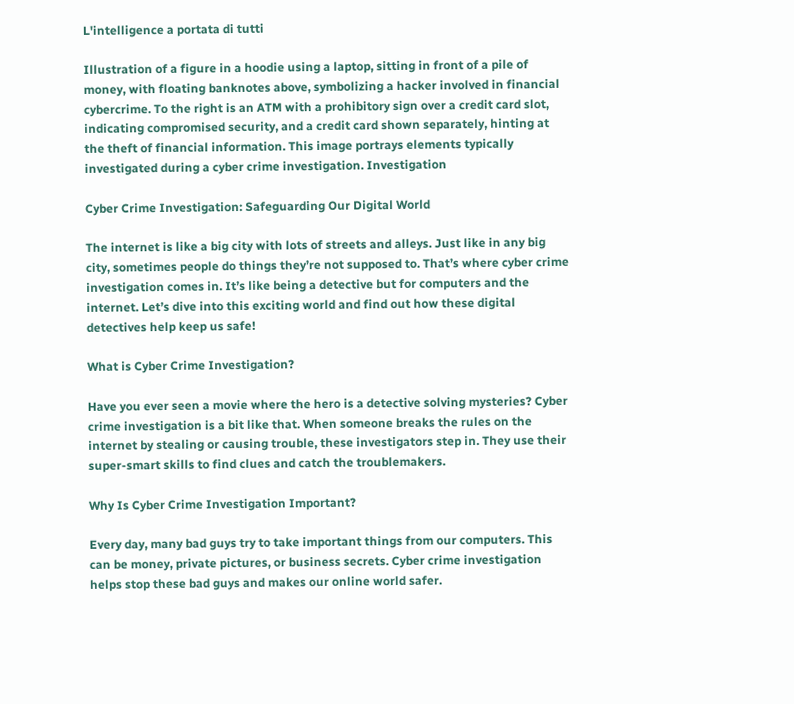L'intelligence a portata di tutti

Illustration of a figure in a hoodie using a laptop, sitting in front of a pile of money, with floating banknotes above, symbolizing a hacker involved in financial cybercrime. To the right is an ATM with a prohibitory sign over a credit card slot, indicating compromised security, and a credit card shown separately, hinting at the theft of financial information. This image portrays elements typically investigated during a cyber crime investigation. Investigation

Cyber Crime Investigation: Safeguarding Our Digital World

The internet is like a big city with lots of streets and alleys. Just like in any big city, sometimes people do things they’re not supposed to. That’s where cyber crime investigation comes in. It’s like being a detective but for computers and the internet. Let’s dive into this exciting world and find out how these digital detectives help keep us safe!

What is Cyber Crime Investigation?

Have you ever seen a movie where the hero is a detective solving mysteries? Cyber crime investigation is a bit like that. When someone breaks the rules on the internet by stealing or causing trouble, these investigators step in. They use their super-smart skills to find clues and catch the troublemakers.

Why Is Cyber Crime Investigation Important?

Every day, many bad guys try to take important things from our computers. This can be money, private pictures, or business secrets. Cyber crime investigation helps stop these bad guys and makes our online world safer.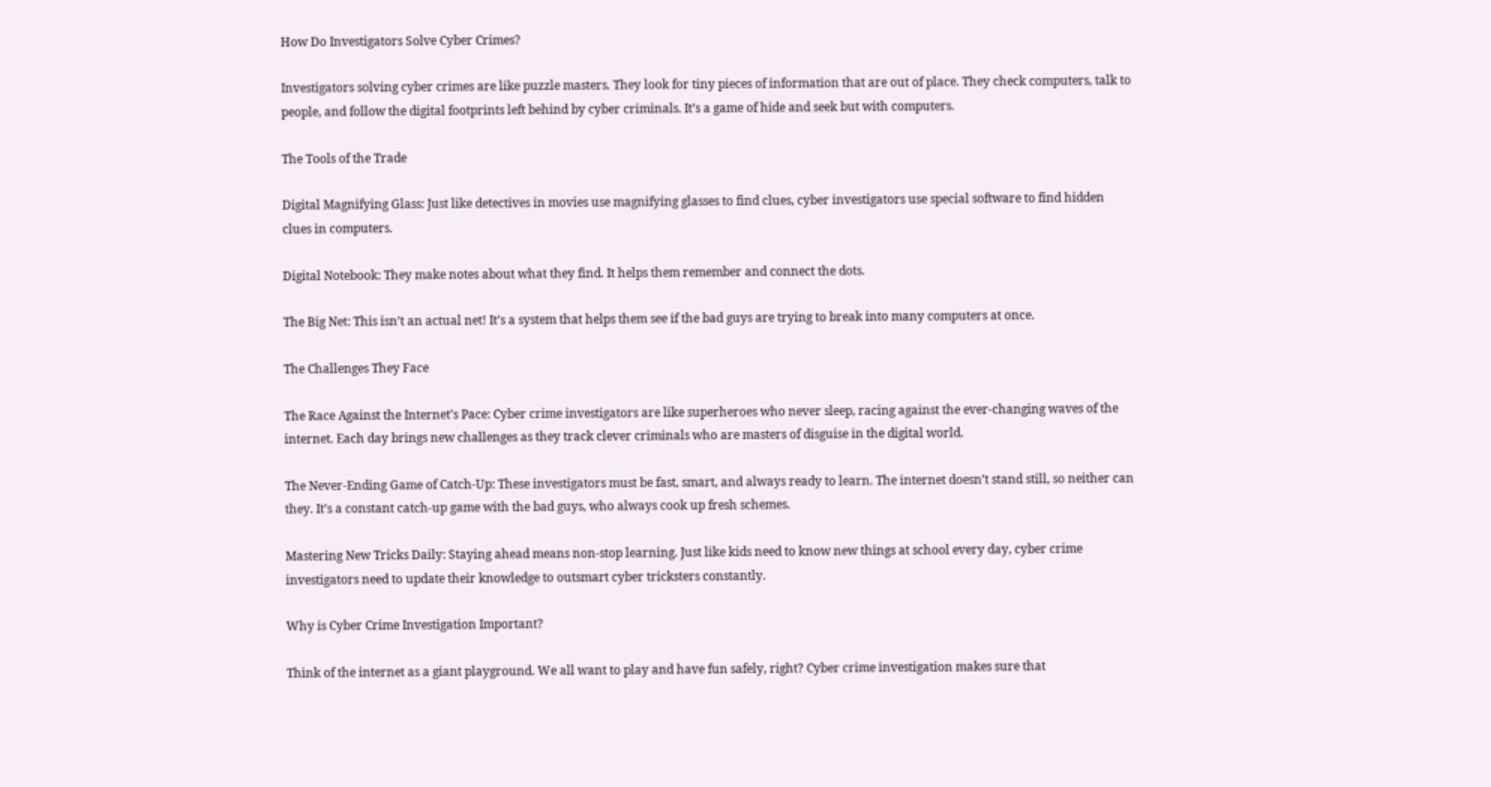How Do Investigators Solve Cyber Crimes?

Investigators solving cyber crimes are like puzzle masters. They look for tiny pieces of information that are out of place. They check computers, talk to people, and follow the digital footprints left behind by cyber criminals. It’s a game of hide and seek but with computers.

The Tools of the Trade

Digital Magnifying Glass: Just like detectives in movies use magnifying glasses to find clues, cyber investigators use special software to find hidden clues in computers.

Digital Notebook: They make notes about what they find. It helps them remember and connect the dots.

The Big Net: This isn’t an actual net! It’s a system that helps them see if the bad guys are trying to break into many computers at once.

The Challenges They Face

The Race Against the Internet’s Pace: Cyber crime investigators are like superheroes who never sleep, racing against the ever-changing waves of the internet. Each day brings new challenges as they track clever criminals who are masters of disguise in the digital world.

The Never-Ending Game of Catch-Up: These investigators must be fast, smart, and always ready to learn. The internet doesn’t stand still, so neither can they. It’s a constant catch-up game with the bad guys, who always cook up fresh schemes.

Mastering New Tricks Daily: Staying ahead means non-stop learning. Just like kids need to know new things at school every day, cyber crime investigators need to update their knowledge to outsmart cyber tricksters constantly.

Why is Cyber Crime Investigation Important?

Think of the internet as a giant playground. We all want to play and have fun safely, right? Cyber crime investigation makes sure that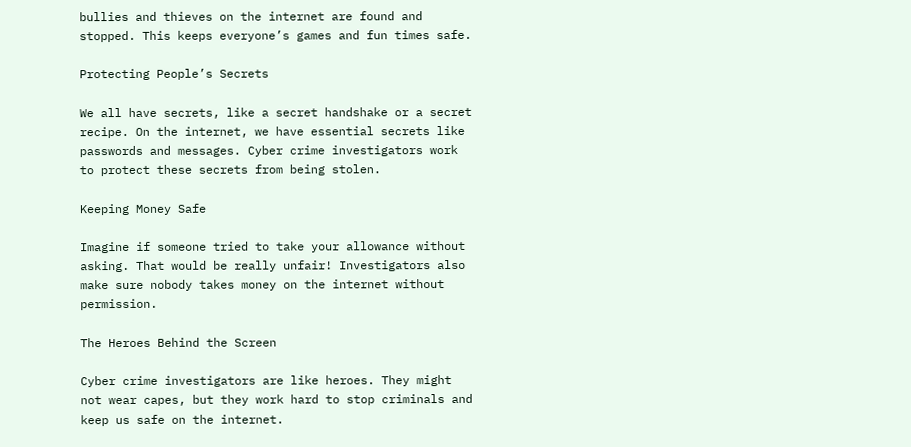bullies and thieves on the internet are found and stopped. This keeps everyone’s games and fun times safe.

Protecting People’s Secrets

We all have secrets, like a secret handshake or a secret recipe. On the internet, we have essential secrets like passwords and messages. Cyber crime investigators work to protect these secrets from being stolen.

Keeping Money Safe

Imagine if someone tried to take your allowance without asking. That would be really unfair! Investigators also make sure nobody takes money on the internet without permission.

The Heroes Behind the Screen

Cyber crime investigators are like heroes. They might not wear capes, but they work hard to stop criminals and keep us safe on the internet.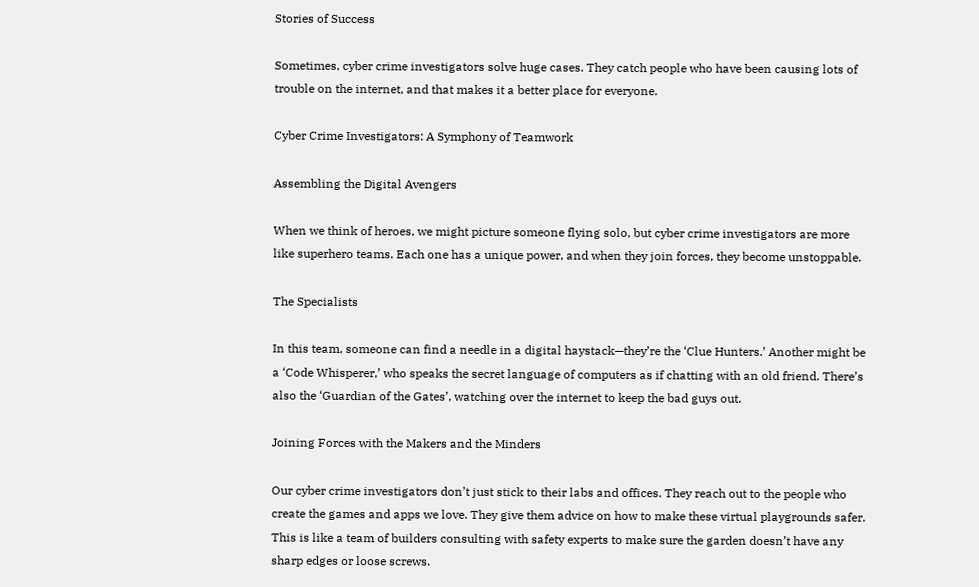Stories of Success

Sometimes, cyber crime investigators solve huge cases. They catch people who have been causing lots of trouble on the internet, and that makes it a better place for everyone.

Cyber Crime Investigators: A Symphony of Teamwork

Assembling the Digital Avengers

When we think of heroes, we might picture someone flying solo, but cyber crime investigators are more like superhero teams. Each one has a unique power, and when they join forces, they become unstoppable.

The Specialists

In this team, someone can find a needle in a digital haystack—they’re the ‘Clue Hunters.’ Another might be a ‘Code Whisperer,’ who speaks the secret language of computers as if chatting with an old friend. There’s also the ‘Guardian of the Gates’, watching over the internet to keep the bad guys out.

Joining Forces with the Makers and the Minders

Our cyber crime investigators don’t just stick to their labs and offices. They reach out to the people who create the games and apps we love. They give them advice on how to make these virtual playgrounds safer. This is like a team of builders consulting with safety experts to make sure the garden doesn’t have any sharp edges or loose screws.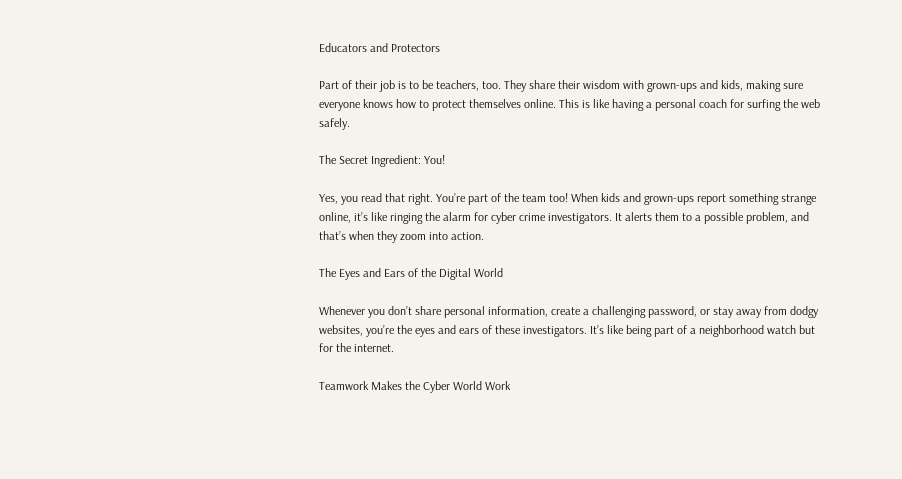Educators and Protectors

Part of their job is to be teachers, too. They share their wisdom with grown-ups and kids, making sure everyone knows how to protect themselves online. This is like having a personal coach for surfing the web safely.

The Secret Ingredient: You!

Yes, you read that right. You’re part of the team too! When kids and grown-ups report something strange online, it’s like ringing the alarm for cyber crime investigators. It alerts them to a possible problem, and that’s when they zoom into action.

The Eyes and Ears of the Digital World

Whenever you don’t share personal information, create a challenging password, or stay away from dodgy websites, you’re the eyes and ears of these investigators. It’s like being part of a neighborhood watch but for the internet.

Teamwork Makes the Cyber World Work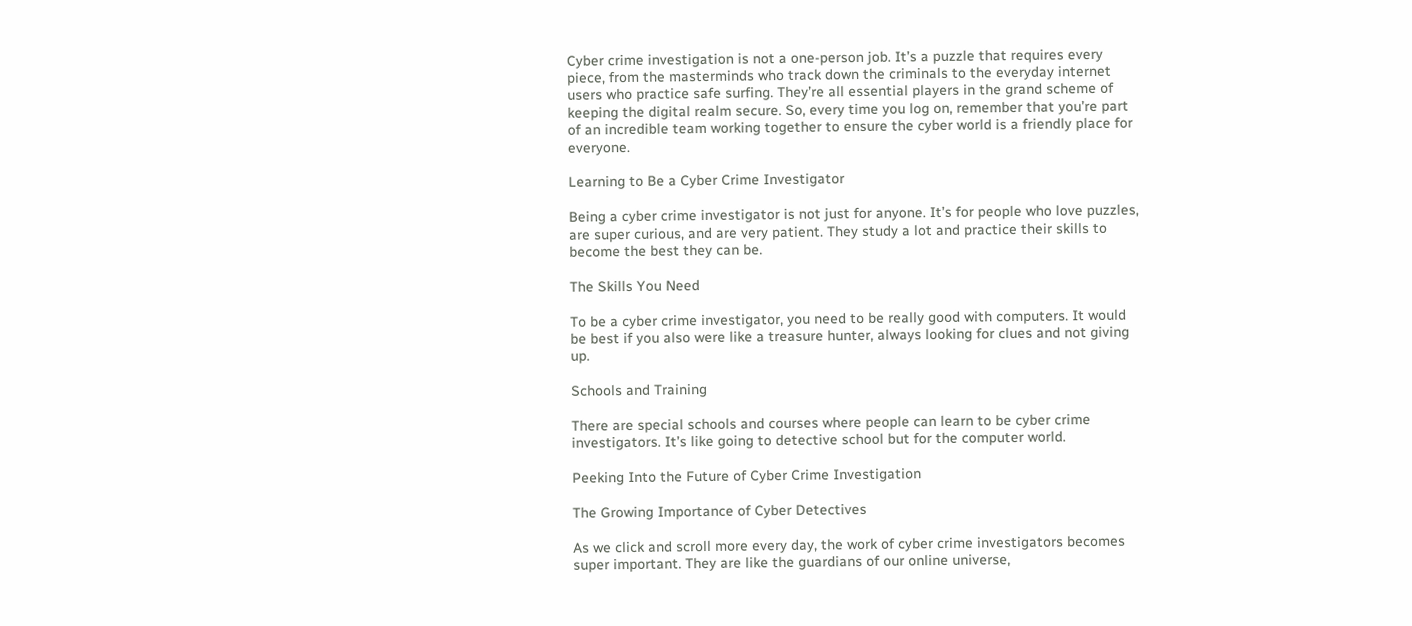Cyber crime investigation is not a one-person job. It’s a puzzle that requires every piece, from the masterminds who track down the criminals to the everyday internet users who practice safe surfing. They’re all essential players in the grand scheme of keeping the digital realm secure. So, every time you log on, remember that you’re part of an incredible team working together to ensure the cyber world is a friendly place for everyone.

Learning to Be a Cyber Crime Investigator

Being a cyber crime investigator is not just for anyone. It’s for people who love puzzles, are super curious, and are very patient. They study a lot and practice their skills to become the best they can be.

The Skills You Need

To be a cyber crime investigator, you need to be really good with computers. It would be best if you also were like a treasure hunter, always looking for clues and not giving up.

Schools and Training

There are special schools and courses where people can learn to be cyber crime investigators. It’s like going to detective school but for the computer world.

Peeking Into the Future of Cyber Crime Investigation

The Growing Importance of Cyber Detectives

As we click and scroll more every day, the work of cyber crime investigators becomes super important. They are like the guardians of our online universe,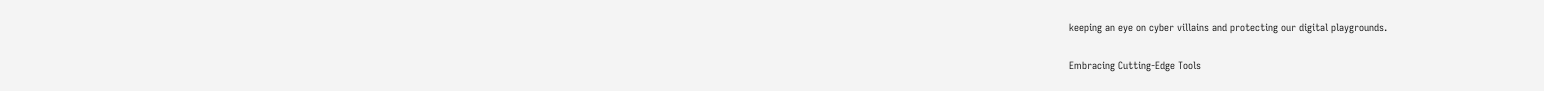keeping an eye on cyber villains and protecting our digital playgrounds.

Embracing Cutting-Edge Tools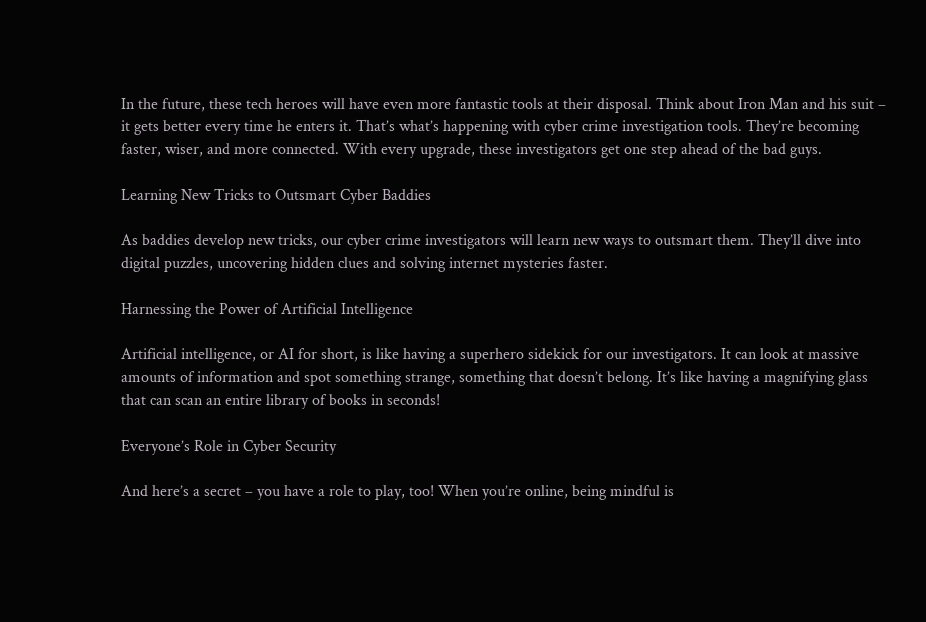In the future, these tech heroes will have even more fantastic tools at their disposal. Think about Iron Man and his suit – it gets better every time he enters it. That’s what’s happening with cyber crime investigation tools. They’re becoming faster, wiser, and more connected. With every upgrade, these investigators get one step ahead of the bad guys.

Learning New Tricks to Outsmart Cyber Baddies

As baddies develop new tricks, our cyber crime investigators will learn new ways to outsmart them. They’ll dive into digital puzzles, uncovering hidden clues and solving internet mysteries faster.

Harnessing the Power of Artificial Intelligence

Artificial intelligence, or AI for short, is like having a superhero sidekick for our investigators. It can look at massive amounts of information and spot something strange, something that doesn’t belong. It’s like having a magnifying glass that can scan an entire library of books in seconds!

Everyone’s Role in Cyber Security

And here’s a secret – you have a role to play, too! When you’re online, being mindful is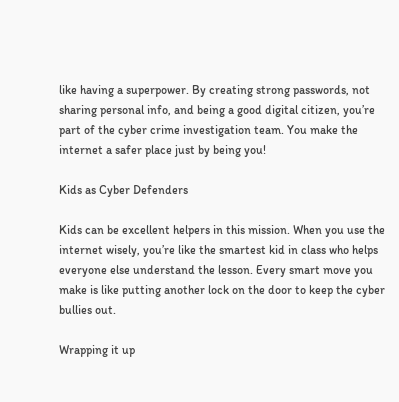like having a superpower. By creating strong passwords, not sharing personal info, and being a good digital citizen, you’re part of the cyber crime investigation team. You make the internet a safer place just by being you!

Kids as Cyber Defenders

Kids can be excellent helpers in this mission. When you use the internet wisely, you’re like the smartest kid in class who helps everyone else understand the lesson. Every smart move you make is like putting another lock on the door to keep the cyber bullies out.

Wrapping it up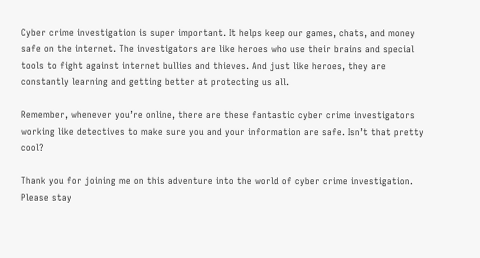Cyber crime investigation is super important. It helps keep our games, chats, and money safe on the internet. The investigators are like heroes who use their brains and special tools to fight against internet bullies and thieves. And just like heroes, they are constantly learning and getting better at protecting us all.

Remember, whenever you’re online, there are these fantastic cyber crime investigators working like detectives to make sure you and your information are safe. Isn’t that pretty cool?

Thank you for joining me on this adventure into the world of cyber crime investigation. Please stay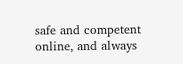safe and competent online, and always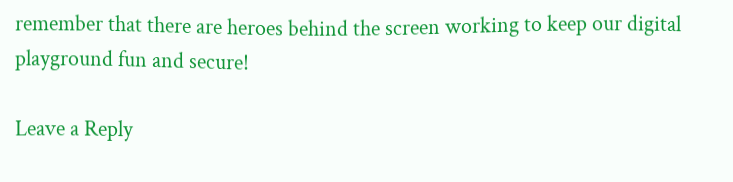remember that there are heroes behind the screen working to keep our digital playground fun and secure!

Leave a Reply